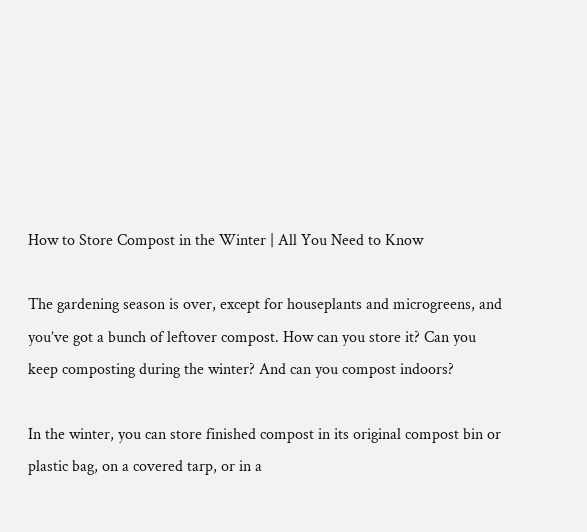How to Store Compost in the Winter | All You Need to Know

The gardening season is over, except for houseplants and microgreens, and you’ve got a bunch of leftover compost. How can you store it? Can you keep composting during the winter? And can you compost indoors?

In the winter, you can store finished compost in its original compost bin or plastic bag, on a covered tarp, or in a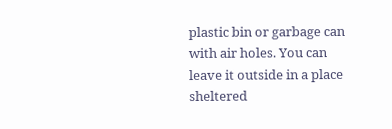plastic bin or garbage can with air holes. You can leave it outside in a place sheltered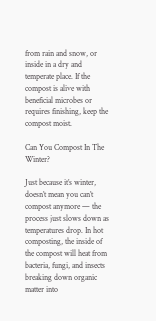from rain and snow, or inside in a dry and temperate place. If the compost is alive with beneficial microbes or requires finishing, keep the compost moist.

Can You Compost In The Winter?

Just because it’s winter, doesn’t mean you can’t compost anymore — the process just slows down as temperatures drop. In hot composting, the inside of the compost will heat from bacteria, fungi, and insects breaking down organic matter into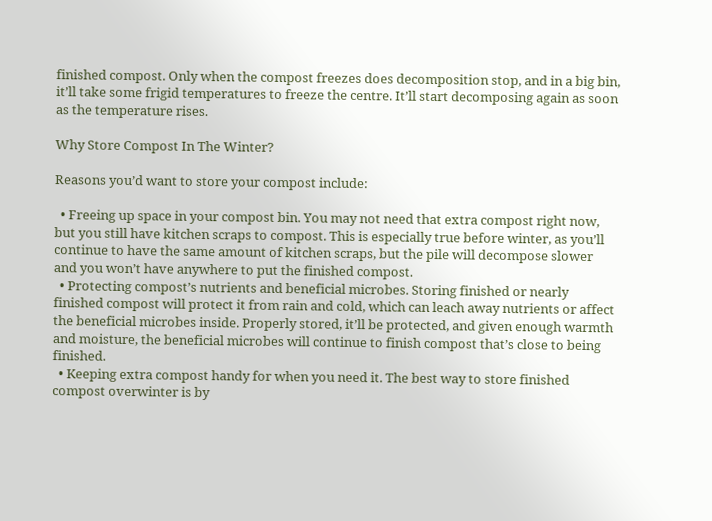finished compost. Only when the compost freezes does decomposition stop, and in a big bin, it’ll take some frigid temperatures to freeze the centre. It’ll start decomposing again as soon as the temperature rises.

Why Store Compost In The Winter?

Reasons you’d want to store your compost include:

  • Freeing up space in your compost bin. You may not need that extra compost right now, but you still have kitchen scraps to compost. This is especially true before winter, as you’ll continue to have the same amount of kitchen scraps, but the pile will decompose slower and you won’t have anywhere to put the finished compost.
  • Protecting compost’s nutrients and beneficial microbes. Storing finished or nearly finished compost will protect it from rain and cold, which can leach away nutrients or affect the beneficial microbes inside. Properly stored, it’ll be protected, and given enough warmth and moisture, the beneficial microbes will continue to finish compost that’s close to being finished.
  • Keeping extra compost handy for when you need it. The best way to store finished compost overwinter is by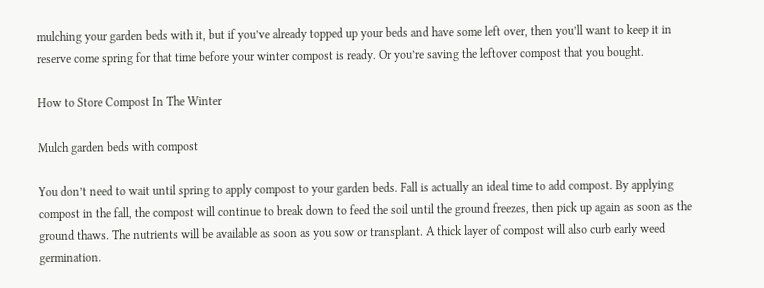mulching your garden beds with it, but if you’ve already topped up your beds and have some left over, then you’ll want to keep it in reserve come spring for that time before your winter compost is ready. Or you’re saving the leftover compost that you bought.

How to Store Compost In The Winter

Mulch garden beds with compost

You don’t need to wait until spring to apply compost to your garden beds. Fall is actually an ideal time to add compost. By applying compost in the fall, the compost will continue to break down to feed the soil until the ground freezes, then pick up again as soon as the ground thaws. The nutrients will be available as soon as you sow or transplant. A thick layer of compost will also curb early weed germination.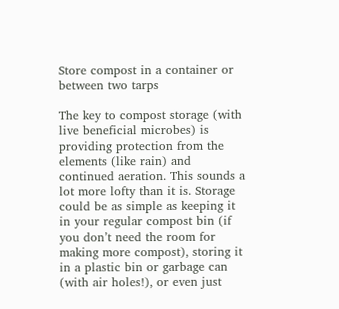Store compost in a container or between two tarps

The key to compost storage (with live beneficial microbes) is providing protection from the elements (like rain) and continued aeration. This sounds a lot more lofty than it is. Storage could be as simple as keeping it in your regular compost bin (if you don’t need the room for making more compost), storing it in a plastic bin or garbage can (with air holes!), or even just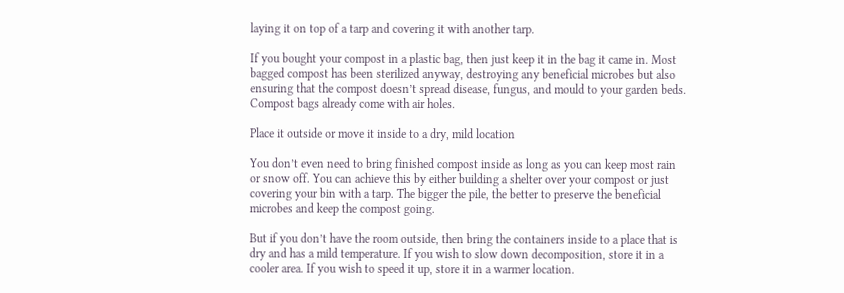laying it on top of a tarp and covering it with another tarp.

If you bought your compost in a plastic bag, then just keep it in the bag it came in. Most bagged compost has been sterilized anyway, destroying any beneficial microbes but also ensuring that the compost doesn’t spread disease, fungus, and mould to your garden beds. Compost bags already come with air holes.

Place it outside or move it inside to a dry, mild location

You don’t even need to bring finished compost inside as long as you can keep most rain or snow off. You can achieve this by either building a shelter over your compost or just covering your bin with a tarp. The bigger the pile, the better to preserve the beneficial microbes and keep the compost going.

But if you don’t have the room outside, then bring the containers inside to a place that is dry and has a mild temperature. If you wish to slow down decomposition, store it in a cooler area. If you wish to speed it up, store it in a warmer location.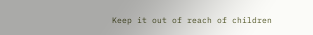Keep it out of reach of children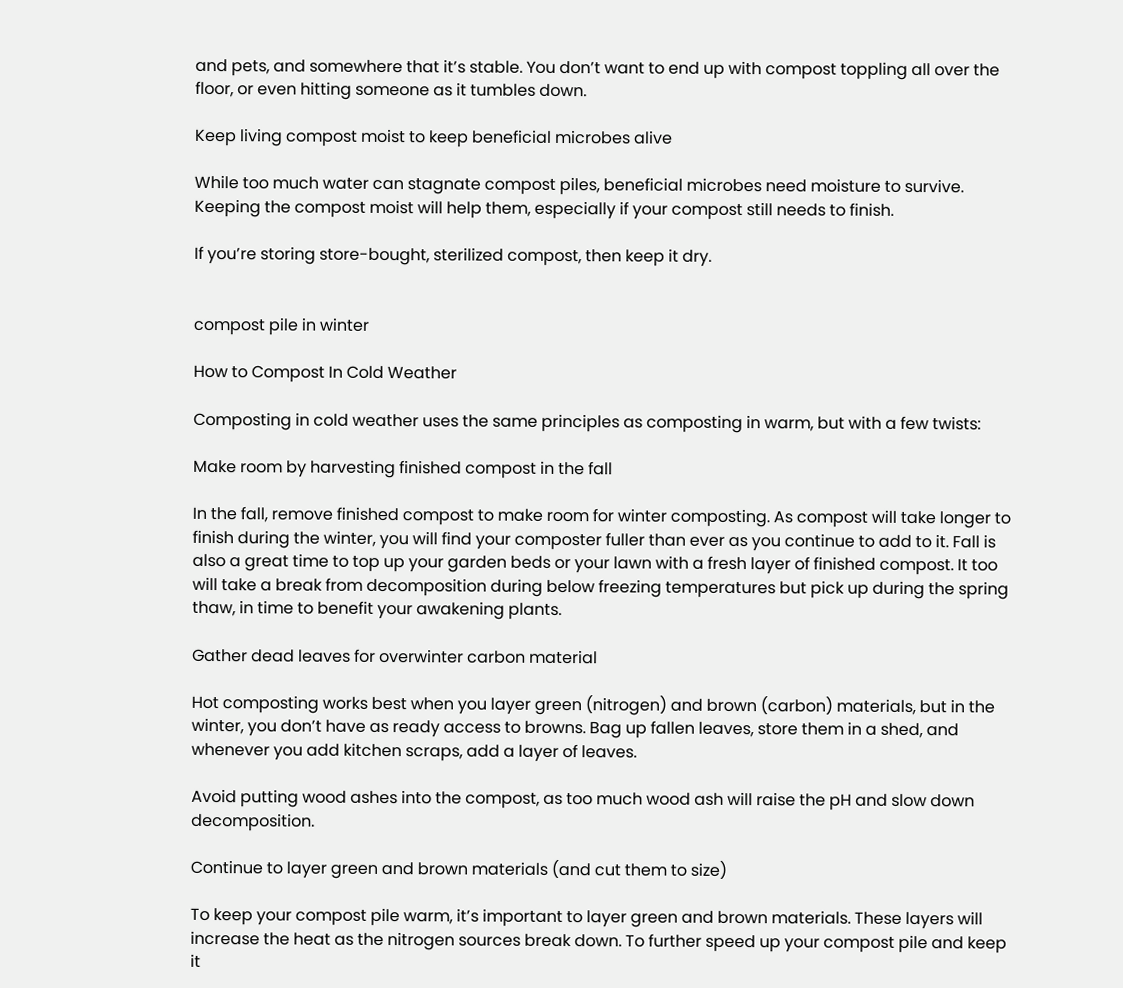and pets, and somewhere that it’s stable. You don’t want to end up with compost toppling all over the floor, or even hitting someone as it tumbles down.

Keep living compost moist to keep beneficial microbes alive

While too much water can stagnate compost piles, beneficial microbes need moisture to survive. Keeping the compost moist will help them, especially if your compost still needs to finish.

If you’re storing store-bought, sterilized compost, then keep it dry.


compost pile in winter

How to Compost In Cold Weather

Composting in cold weather uses the same principles as composting in warm, but with a few twists:

Make room by harvesting finished compost in the fall

In the fall, remove finished compost to make room for winter composting. As compost will take longer to finish during the winter, you will find your composter fuller than ever as you continue to add to it. Fall is also a great time to top up your garden beds or your lawn with a fresh layer of finished compost. It too will take a break from decomposition during below freezing temperatures but pick up during the spring thaw, in time to benefit your awakening plants.

Gather dead leaves for overwinter carbon material

Hot composting works best when you layer green (nitrogen) and brown (carbon) materials, but in the winter, you don’t have as ready access to browns. Bag up fallen leaves, store them in a shed, and whenever you add kitchen scraps, add a layer of leaves.

Avoid putting wood ashes into the compost, as too much wood ash will raise the pH and slow down decomposition.

Continue to layer green and brown materials (and cut them to size)

To keep your compost pile warm, it’s important to layer green and brown materials. These layers will increase the heat as the nitrogen sources break down. To further speed up your compost pile and keep it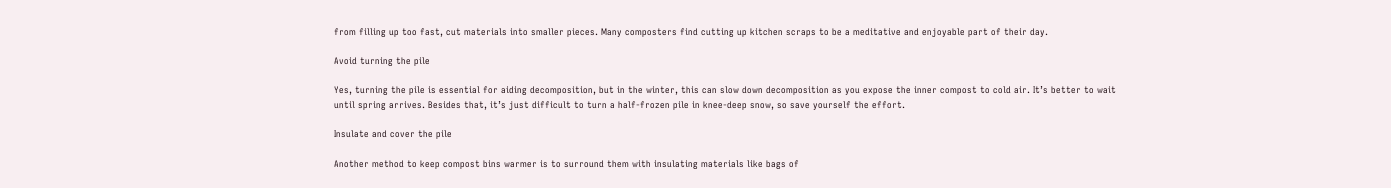from filling up too fast, cut materials into smaller pieces. Many composters find cutting up kitchen scraps to be a meditative and enjoyable part of their day.

Avoid turning the pile

Yes, turning the pile is essential for aiding decomposition, but in the winter, this can slow down decomposition as you expose the inner compost to cold air. It’s better to wait until spring arrives. Besides that, it’s just difficult to turn a half-frozen pile in knee-deep snow, so save yourself the effort.

Insulate and cover the pile

Another method to keep compost bins warmer is to surround them with insulating materials like bags of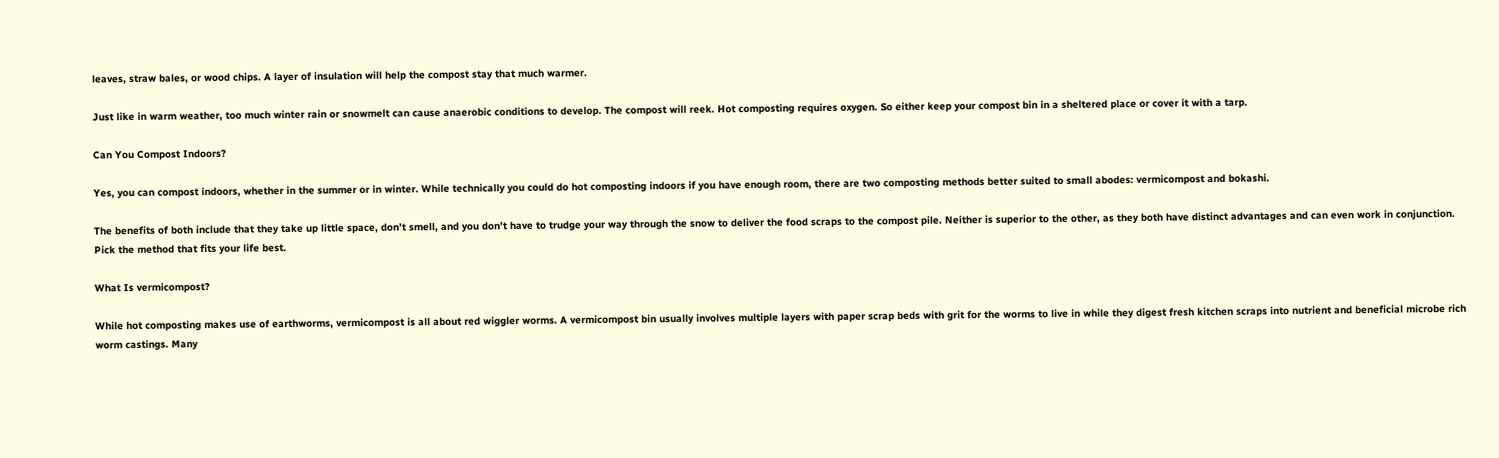leaves, straw bales, or wood chips. A layer of insulation will help the compost stay that much warmer.

Just like in warm weather, too much winter rain or snowmelt can cause anaerobic conditions to develop. The compost will reek. Hot composting requires oxygen. So either keep your compost bin in a sheltered place or cover it with a tarp.

Can You Compost Indoors?

Yes, you can compost indoors, whether in the summer or in winter. While technically you could do hot composting indoors if you have enough room, there are two composting methods better suited to small abodes: vermicompost and bokashi.

The benefits of both include that they take up little space, don’t smell, and you don’t have to trudge your way through the snow to deliver the food scraps to the compost pile. Neither is superior to the other, as they both have distinct advantages and can even work in conjunction. Pick the method that fits your life best.

What Is vermicompost?

While hot composting makes use of earthworms, vermicompost is all about red wiggler worms. A vermicompost bin usually involves multiple layers with paper scrap beds with grit for the worms to live in while they digest fresh kitchen scraps into nutrient and beneficial microbe rich worm castings. Many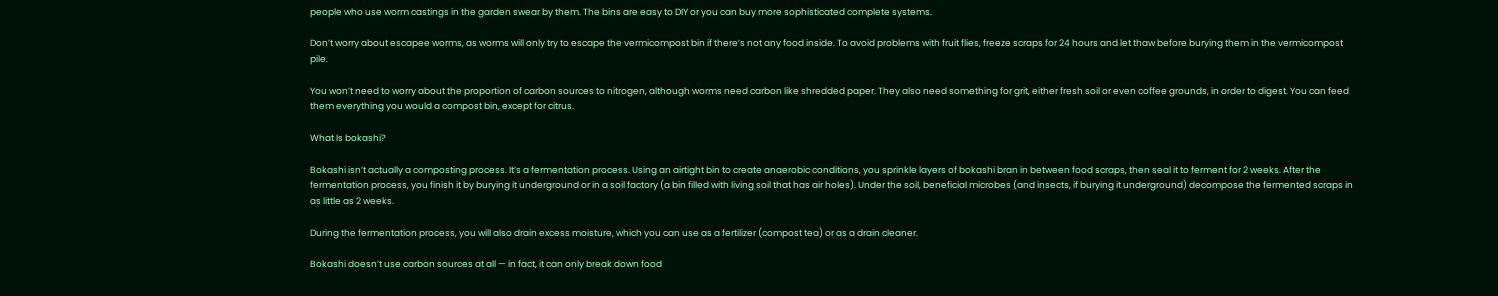people who use worm castings in the garden swear by them. The bins are easy to DIY or you can buy more sophisticated complete systems.

Don’t worry about escapee worms, as worms will only try to escape the vermicompost bin if there’s not any food inside. To avoid problems with fruit flies, freeze scraps for 24 hours and let thaw before burying them in the vermicompost pile.

You won’t need to worry about the proportion of carbon sources to nitrogen, although worms need carbon like shredded paper. They also need something for grit, either fresh soil or even coffee grounds, in order to digest. You can feed them everything you would a compost bin, except for citrus.

What Is bokashi?

Bokashi isn’t actually a composting process. It’s a fermentation process. Using an airtight bin to create anaerobic conditions, you sprinkle layers of bokashi bran in between food scraps, then seal it to ferment for 2 weeks. After the fermentation process, you finish it by burying it underground or in a soil factory (a bin filled with living soil that has air holes). Under the soil, beneficial microbes (and insects, if burying it underground) decompose the fermented scraps in as little as 2 weeks.

During the fermentation process, you will also drain excess moisture, which you can use as a fertilizer (compost tea) or as a drain cleaner.

Bokashi doesn’t use carbon sources at all — in fact, it can only break down food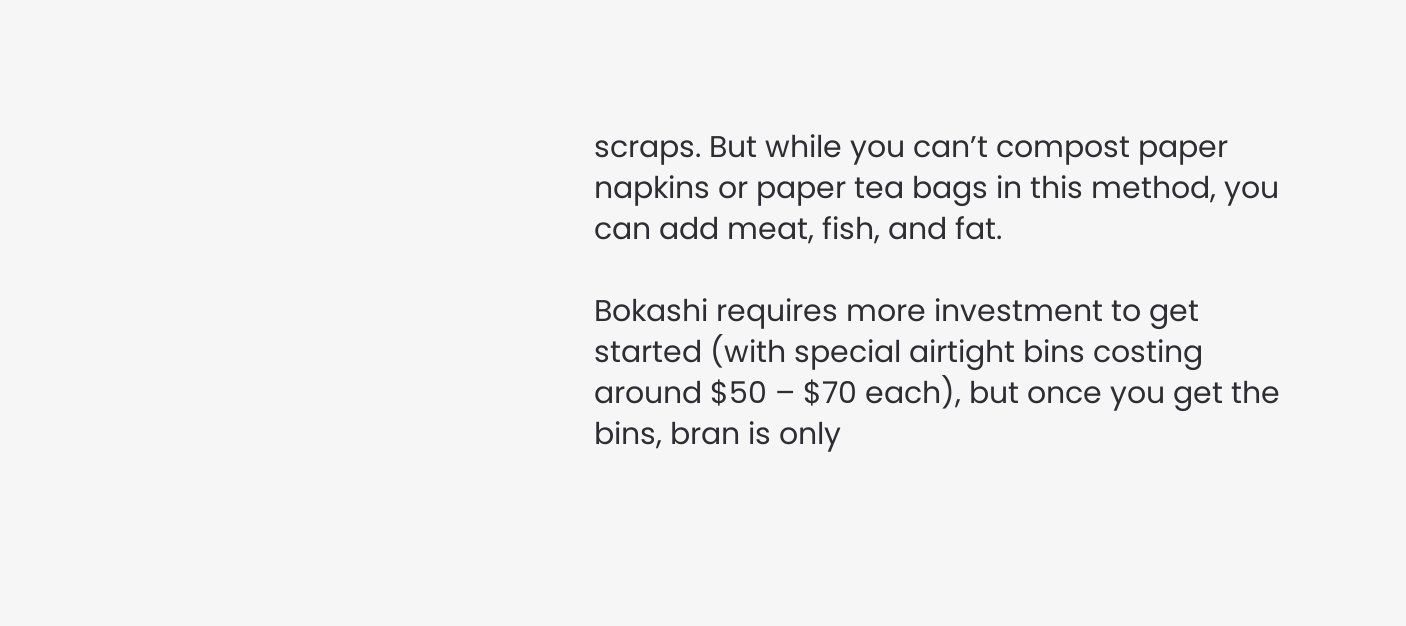scraps. But while you can’t compost paper napkins or paper tea bags in this method, you can add meat, fish, and fat.

Bokashi requires more investment to get started (with special airtight bins costing around $50 – $70 each), but once you get the bins, bran is only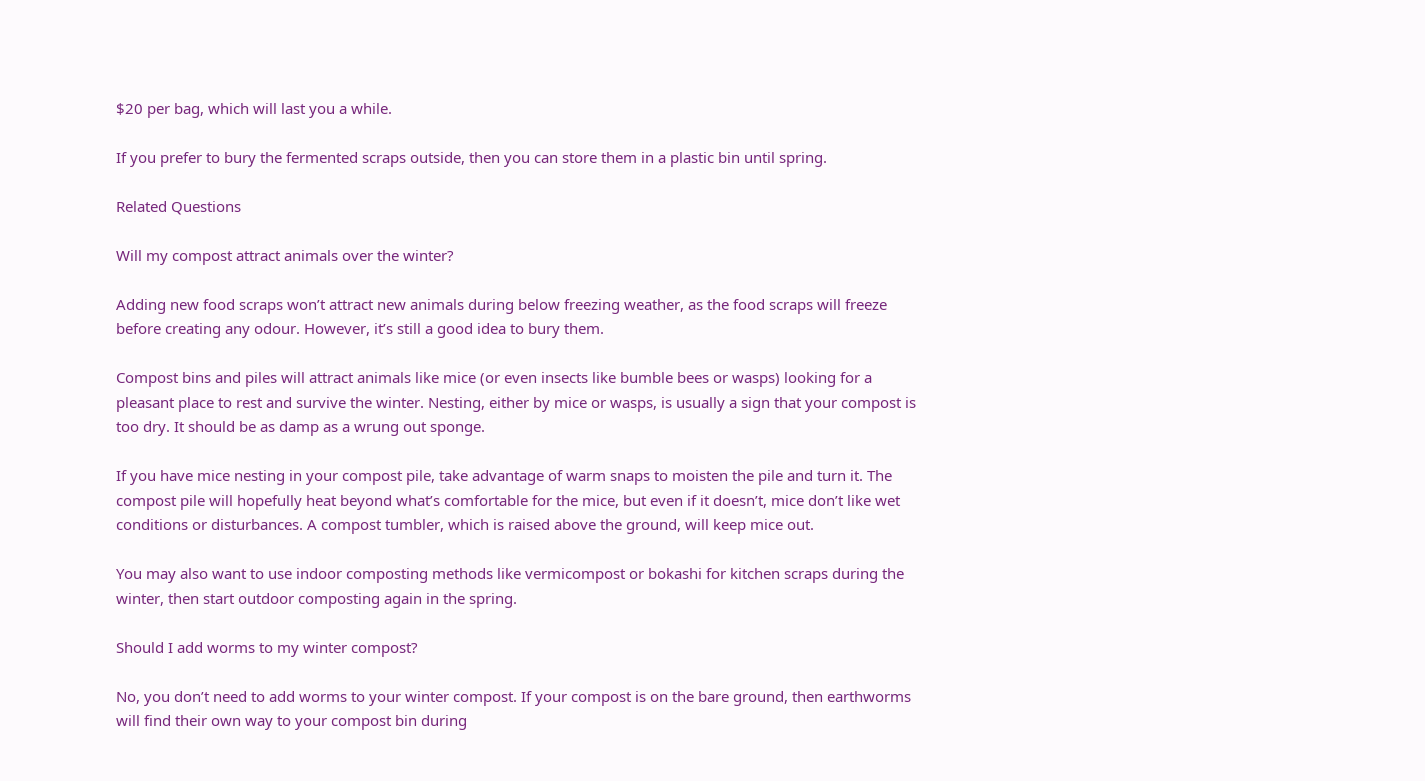$20 per bag, which will last you a while.

If you prefer to bury the fermented scraps outside, then you can store them in a plastic bin until spring.

Related Questions

Will my compost attract animals over the winter?

Adding new food scraps won’t attract new animals during below freezing weather, as the food scraps will freeze before creating any odour. However, it’s still a good idea to bury them.

Compost bins and piles will attract animals like mice (or even insects like bumble bees or wasps) looking for a pleasant place to rest and survive the winter. Nesting, either by mice or wasps, is usually a sign that your compost is too dry. It should be as damp as a wrung out sponge.

If you have mice nesting in your compost pile, take advantage of warm snaps to moisten the pile and turn it. The compost pile will hopefully heat beyond what’s comfortable for the mice, but even if it doesn’t, mice don’t like wet conditions or disturbances. A compost tumbler, which is raised above the ground, will keep mice out.

You may also want to use indoor composting methods like vermicompost or bokashi for kitchen scraps during the winter, then start outdoor composting again in the spring.

Should I add worms to my winter compost?

No, you don’t need to add worms to your winter compost. If your compost is on the bare ground, then earthworms will find their own way to your compost bin during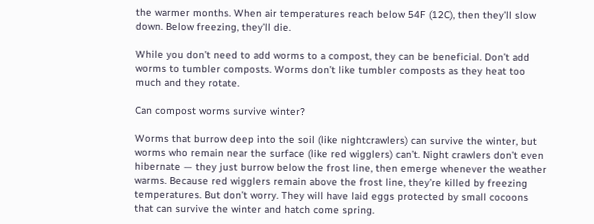the warmer months. When air temperatures reach below 54F (12C), then they’ll slow down. Below freezing, they’ll die.

While you don’t need to add worms to a compost, they can be beneficial. Don’t add worms to tumbler composts. Worms don’t like tumbler composts as they heat too much and they rotate.

Can compost worms survive winter?

Worms that burrow deep into the soil (like nightcrawlers) can survive the winter, but worms who remain near the surface (like red wigglers) can’t. Night crawlers don’t even hibernate — they just burrow below the frost line, then emerge whenever the weather warms. Because red wigglers remain above the frost line, they’re killed by freezing temperatures. But don’t worry. They will have laid eggs protected by small cocoons that can survive the winter and hatch come spring.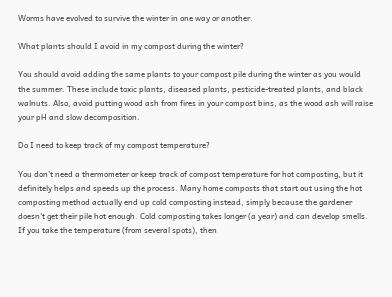Worms have evolved to survive the winter in one way or another.

What plants should I avoid in my compost during the winter?

You should avoid adding the same plants to your compost pile during the winter as you would the summer. These include toxic plants, diseased plants, pesticide-treated plants, and black walnuts. Also, avoid putting wood ash from fires in your compost bins, as the wood ash will raise your pH and slow decomposition.

Do I need to keep track of my compost temperature?

You don’t need a thermometer or keep track of compost temperature for hot composting, but it definitely helps and speeds up the process. Many home composts that start out using the hot composting method actually end up cold composting instead, simply because the gardener doesn’t get their pile hot enough. Cold composting takes longer (a year) and can develop smells. If you take the temperature (from several spots), then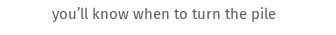you’ll know when to turn the pile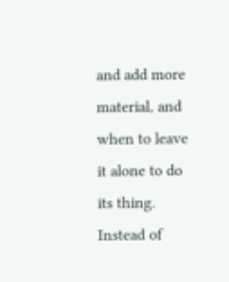and add more material, and when to leave it alone to do its thing. Instead of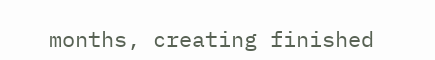months, creating finished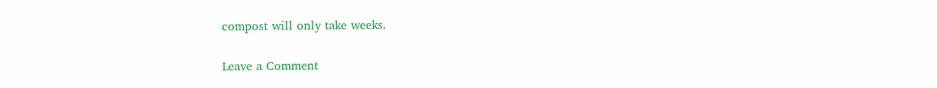compost will only take weeks.

Leave a Comment